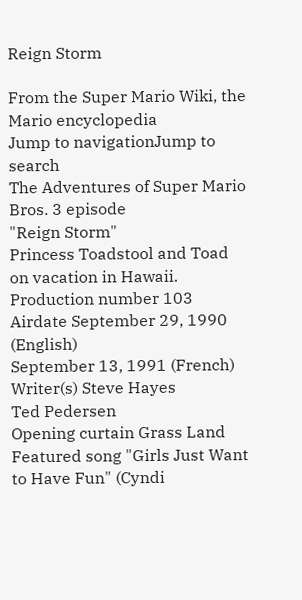Reign Storm

From the Super Mario Wiki, the Mario encyclopedia
Jump to navigationJump to search
The Adventures of Super Mario Bros. 3 episode
"Reign Storm"
Princess Toadstool and Toad on vacation in Hawaii.
Production number 103
Airdate September 29, 1990 (English)
September 13, 1991 (French)
Writer(s) Steve Hayes
Ted Pedersen
Opening curtain Grass Land
Featured song "Girls Just Want to Have Fun" (Cyndi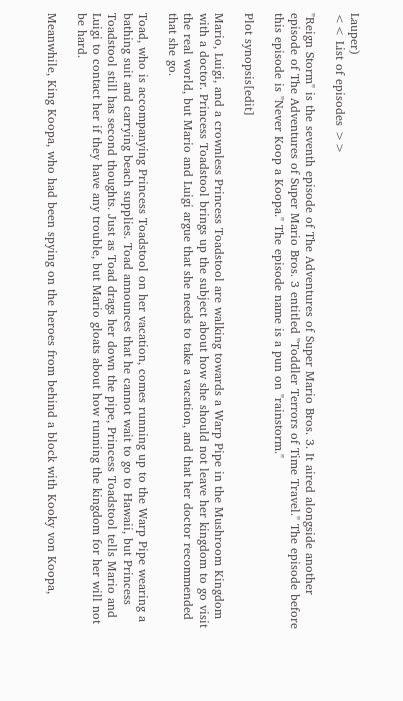Lauper)
<< List of episodes >>

"Reign Storm" is the seventh episode of The Adventures of Super Mario Bros. 3. It aired alongside another episode of The Adventures of Super Mario Bros. 3 entitled "Toddler Terrors of Time Travel." The episode before this episode is "Never Koop a Koopa." The episode name is a pun on "rainstorm."

Plot synopsis[edit]

Mario, Luigi, and a crownless Princess Toadstool are walking towards a Warp Pipe in the Mushroom Kingdom with a doctor. Princess Toadstool brings up the subject about how she should not leave her kingdom to go visit the real world, but Mario and Luigi argue that she needs to take a vacation, and that her doctor recommended that she go.

Toad, who is accompanying Princess Toadstool on her vacation, comes running up to the Warp Pipe wearing a bathing suit and carrying beach supplies. Toad announces that he cannot wait to go to Hawaii, but Princess Toadstool still has second thoughts. Just as Toad drags her down the pipe, Princess Toadstool tells Mario and Luigi to contact her if they have any trouble, but Mario gloats about how running the kingdom for her will not be hard.

Meanwhile, King Koopa, who had been spying on the heroes from behind a block with Kooky von Koopa,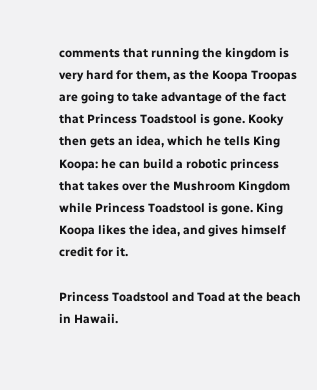comments that running the kingdom is very hard for them, as the Koopa Troopas are going to take advantage of the fact that Princess Toadstool is gone. Kooky then gets an idea, which he tells King Koopa: he can build a robotic princess that takes over the Mushroom Kingdom while Princess Toadstool is gone. King Koopa likes the idea, and gives himself credit for it.

Princess Toadstool and Toad at the beach in Hawaii.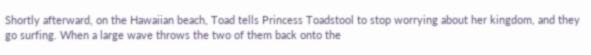Shortly afterward, on the Hawaiian beach, Toad tells Princess Toadstool to stop worrying about her kingdom, and they go surfing. When a large wave throws the two of them back onto the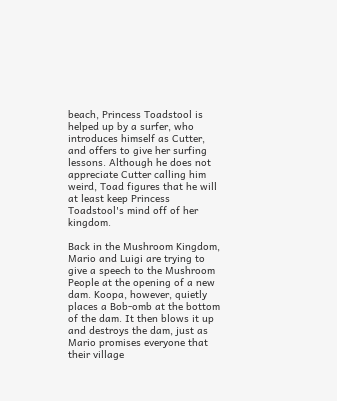beach, Princess Toadstool is helped up by a surfer, who introduces himself as Cutter, and offers to give her surfing lessons. Although he does not appreciate Cutter calling him weird, Toad figures that he will at least keep Princess Toadstool's mind off of her kingdom.

Back in the Mushroom Kingdom, Mario and Luigi are trying to give a speech to the Mushroom People at the opening of a new dam. Koopa, however, quietly places a Bob-omb at the bottom of the dam. It then blows it up and destroys the dam, just as Mario promises everyone that their village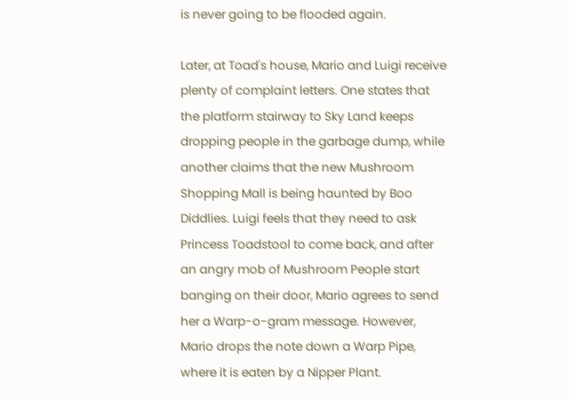is never going to be flooded again.

Later, at Toad's house, Mario and Luigi receive plenty of complaint letters. One states that the platform stairway to Sky Land keeps dropping people in the garbage dump, while another claims that the new Mushroom Shopping Mall is being haunted by Boo Diddlies. Luigi feels that they need to ask Princess Toadstool to come back, and after an angry mob of Mushroom People start banging on their door, Mario agrees to send her a Warp-o-gram message. However, Mario drops the note down a Warp Pipe, where it is eaten by a Nipper Plant.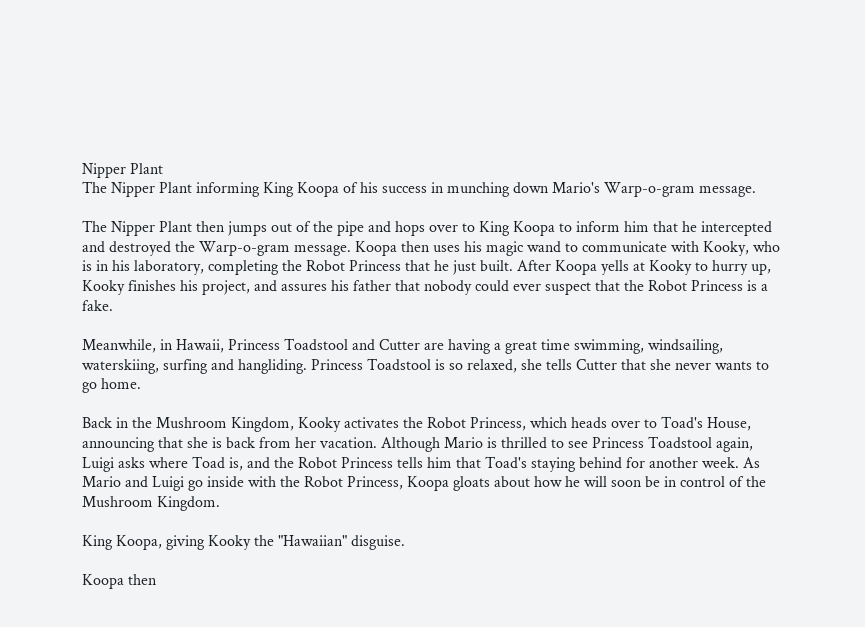Nipper Plant
The Nipper Plant informing King Koopa of his success in munching down Mario's Warp-o-gram message.

The Nipper Plant then jumps out of the pipe and hops over to King Koopa to inform him that he intercepted and destroyed the Warp-o-gram message. Koopa then uses his magic wand to communicate with Kooky, who is in his laboratory, completing the Robot Princess that he just built. After Koopa yells at Kooky to hurry up, Kooky finishes his project, and assures his father that nobody could ever suspect that the Robot Princess is a fake.

Meanwhile, in Hawaii, Princess Toadstool and Cutter are having a great time swimming, windsailing, waterskiing, surfing and hangliding. Princess Toadstool is so relaxed, she tells Cutter that she never wants to go home.

Back in the Mushroom Kingdom, Kooky activates the Robot Princess, which heads over to Toad's House, announcing that she is back from her vacation. Although Mario is thrilled to see Princess Toadstool again, Luigi asks where Toad is, and the Robot Princess tells him that Toad's staying behind for another week. As Mario and Luigi go inside with the Robot Princess, Koopa gloats about how he will soon be in control of the Mushroom Kingdom.

King Koopa, giving Kooky the "Hawaiian" disguise.

Koopa then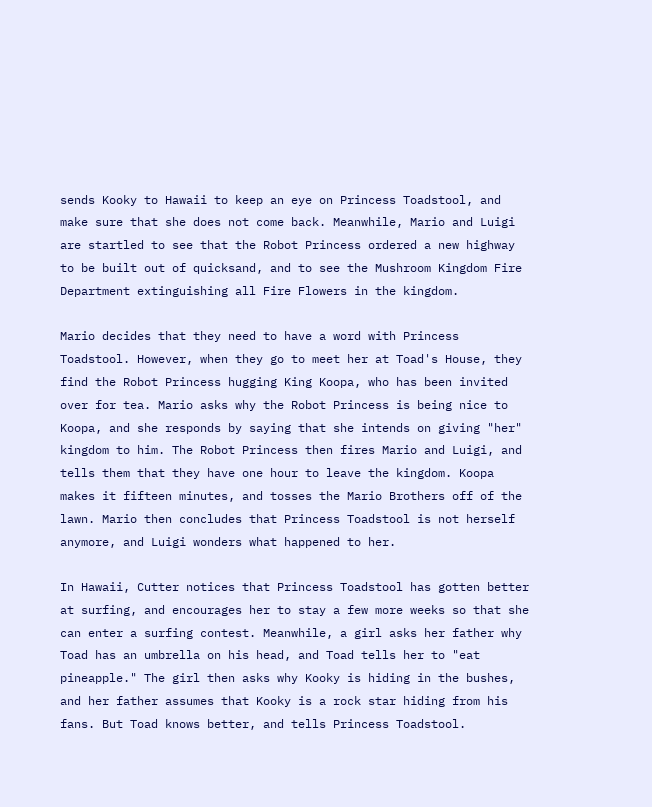sends Kooky to Hawaii to keep an eye on Princess Toadstool, and make sure that she does not come back. Meanwhile, Mario and Luigi are startled to see that the Robot Princess ordered a new highway to be built out of quicksand, and to see the Mushroom Kingdom Fire Department extinguishing all Fire Flowers in the kingdom.

Mario decides that they need to have a word with Princess Toadstool. However, when they go to meet her at Toad's House, they find the Robot Princess hugging King Koopa, who has been invited over for tea. Mario asks why the Robot Princess is being nice to Koopa, and she responds by saying that she intends on giving "her" kingdom to him. The Robot Princess then fires Mario and Luigi, and tells them that they have one hour to leave the kingdom. Koopa makes it fifteen minutes, and tosses the Mario Brothers off of the lawn. Mario then concludes that Princess Toadstool is not herself anymore, and Luigi wonders what happened to her.

In Hawaii, Cutter notices that Princess Toadstool has gotten better at surfing, and encourages her to stay a few more weeks so that she can enter a surfing contest. Meanwhile, a girl asks her father why Toad has an umbrella on his head, and Toad tells her to "eat pineapple." The girl then asks why Kooky is hiding in the bushes, and her father assumes that Kooky is a rock star hiding from his fans. But Toad knows better, and tells Princess Toadstool.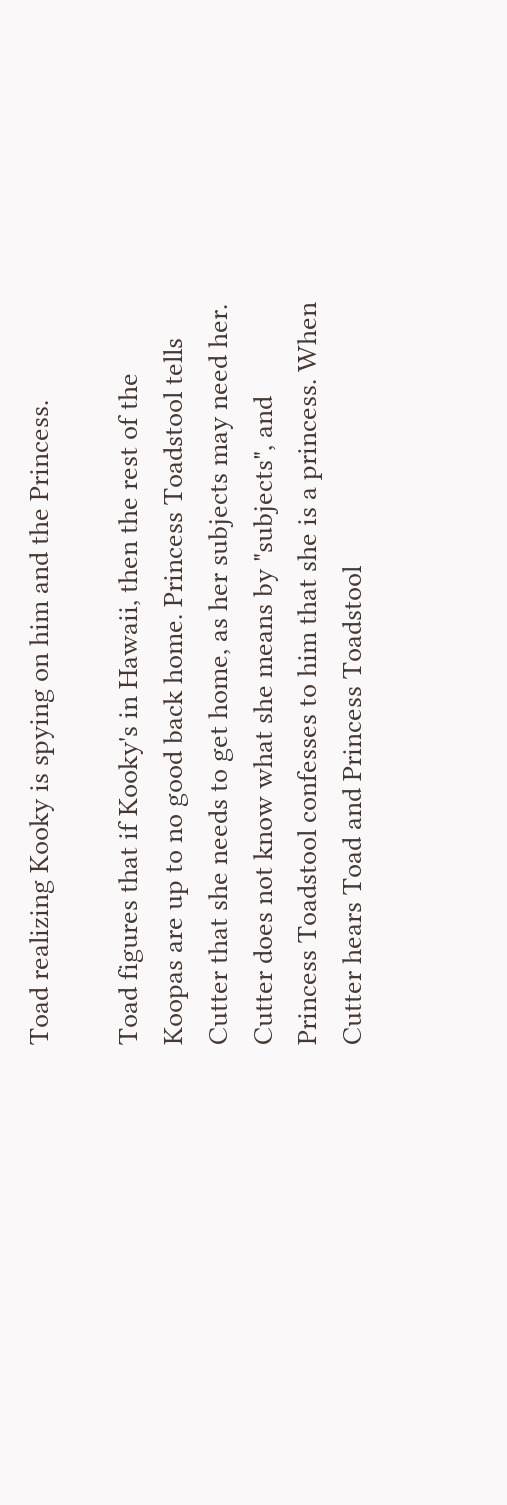Toad realizing Kooky is spying on him and the Princess.

Toad figures that if Kooky's in Hawaii, then the rest of the Koopas are up to no good back home. Princess Toadstool tells Cutter that she needs to get home, as her subjects may need her. Cutter does not know what she means by "subjects", and Princess Toadstool confesses to him that she is a princess. When Cutter hears Toad and Princess Toadstool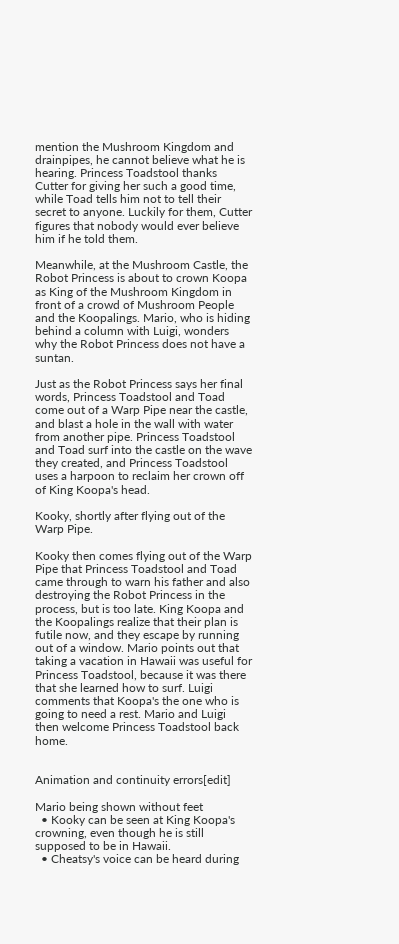mention the Mushroom Kingdom and drainpipes, he cannot believe what he is hearing. Princess Toadstool thanks Cutter for giving her such a good time, while Toad tells him not to tell their secret to anyone. Luckily for them, Cutter figures that nobody would ever believe him if he told them.

Meanwhile, at the Mushroom Castle, the Robot Princess is about to crown Koopa as King of the Mushroom Kingdom in front of a crowd of Mushroom People and the Koopalings. Mario, who is hiding behind a column with Luigi, wonders why the Robot Princess does not have a suntan.

Just as the Robot Princess says her final words, Princess Toadstool and Toad come out of a Warp Pipe near the castle, and blast a hole in the wall with water from another pipe. Princess Toadstool and Toad surf into the castle on the wave they created, and Princess Toadstool uses a harpoon to reclaim her crown off of King Koopa's head.

Kooky, shortly after flying out of the Warp Pipe.

Kooky then comes flying out of the Warp Pipe that Princess Toadstool and Toad came through to warn his father and also destroying the Robot Princess in the process, but is too late. King Koopa and the Koopalings realize that their plan is futile now, and they escape by running out of a window. Mario points out that taking a vacation in Hawaii was useful for Princess Toadstool, because it was there that she learned how to surf. Luigi comments that Koopa's the one who is going to need a rest. Mario and Luigi then welcome Princess Toadstool back home.


Animation and continuity errors[edit]

Mario being shown without feet
  • Kooky can be seen at King Koopa's crowning, even though he is still supposed to be in Hawaii.
  • Cheatsy's voice can be heard during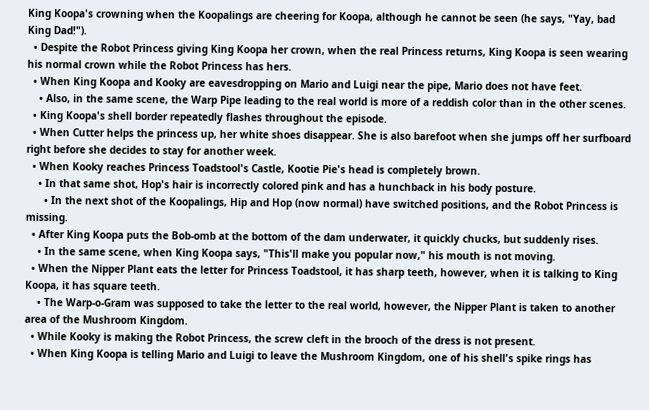King Koopa's crowning when the Koopalings are cheering for Koopa, although he cannot be seen (he says, "Yay, bad King Dad!").
  • Despite the Robot Princess giving King Koopa her crown, when the real Princess returns, King Koopa is seen wearing his normal crown while the Robot Princess has hers.
  • When King Koopa and Kooky are eavesdropping on Mario and Luigi near the pipe, Mario does not have feet.
    • Also, in the same scene, the Warp Pipe leading to the real world is more of a reddish color than in the other scenes.
  • King Koopa's shell border repeatedly flashes throughout the episode.
  • When Cutter helps the princess up, her white shoes disappear. She is also barefoot when she jumps off her surfboard right before she decides to stay for another week.
  • When Kooky reaches Princess Toadstool's Castle, Kootie Pie's head is completely brown.
    • In that same shot, Hop's hair is incorrectly colored pink and has a hunchback in his body posture.
      • In the next shot of the Koopalings, Hip and Hop (now normal) have switched positions, and the Robot Princess is missing.
  • After King Koopa puts the Bob-omb at the bottom of the dam underwater, it quickly chucks, but suddenly rises.
    • In the same scene, when King Koopa says, "This'll make you popular now," his mouth is not moving.
  • When the Nipper Plant eats the letter for Princess Toadstool, it has sharp teeth, however, when it is talking to King Koopa, it has square teeth.
    • The Warp-o-Gram was supposed to take the letter to the real world, however, the Nipper Plant is taken to another area of the Mushroom Kingdom.
  • While Kooky is making the Robot Princess, the screw cleft in the brooch of the dress is not present.
  • When King Koopa is telling Mario and Luigi to leave the Mushroom Kingdom, one of his shell's spike rings has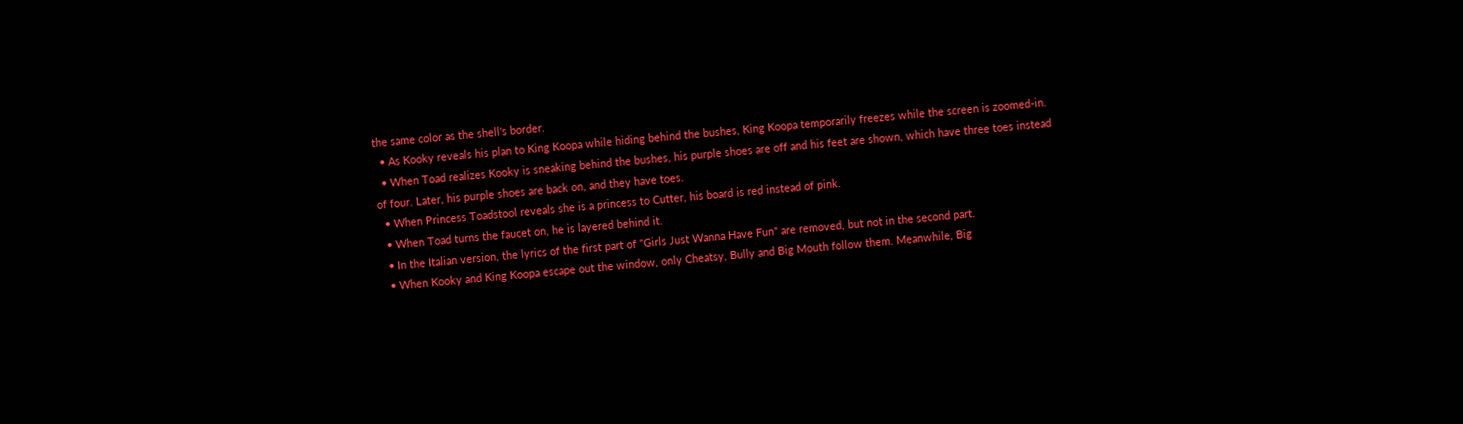the same color as the shell's border.
  • As Kooky reveals his plan to King Koopa while hiding behind the bushes, King Koopa temporarily freezes while the screen is zoomed-in.
  • When Toad realizes Kooky is sneaking behind the bushes, his purple shoes are off and his feet are shown, which have three toes instead of four. Later, his purple shoes are back on, and they have toes.
  • When Princess Toadstool reveals she is a princess to Cutter, his board is red instead of pink.
  • When Toad turns the faucet on, he is layered behind it.
  • In the Italian version, the lyrics of the first part of "Girls Just Wanna Have Fun" are removed, but not in the second part.
  • When Kooky and King Koopa escape out the window, only Cheatsy, Bully and Big Mouth follow them. Meanwhile, Big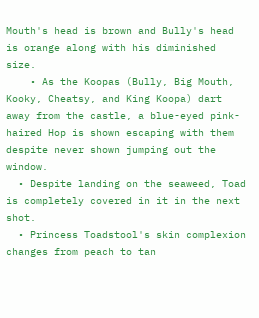Mouth's head is brown and Bully's head is orange along with his diminished size.
    • As the Koopas (Bully, Big Mouth, Kooky, Cheatsy, and King Koopa) dart away from the castle, a blue-eyed pink-haired Hop is shown escaping with them despite never shown jumping out the window.
  • Despite landing on the seaweed, Toad is completely covered in it in the next shot.
  • Princess Toadstool's skin complexion changes from peach to tan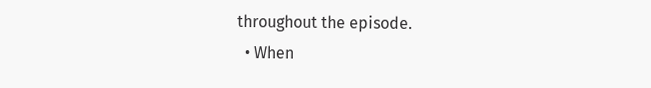throughout the episode.
  • When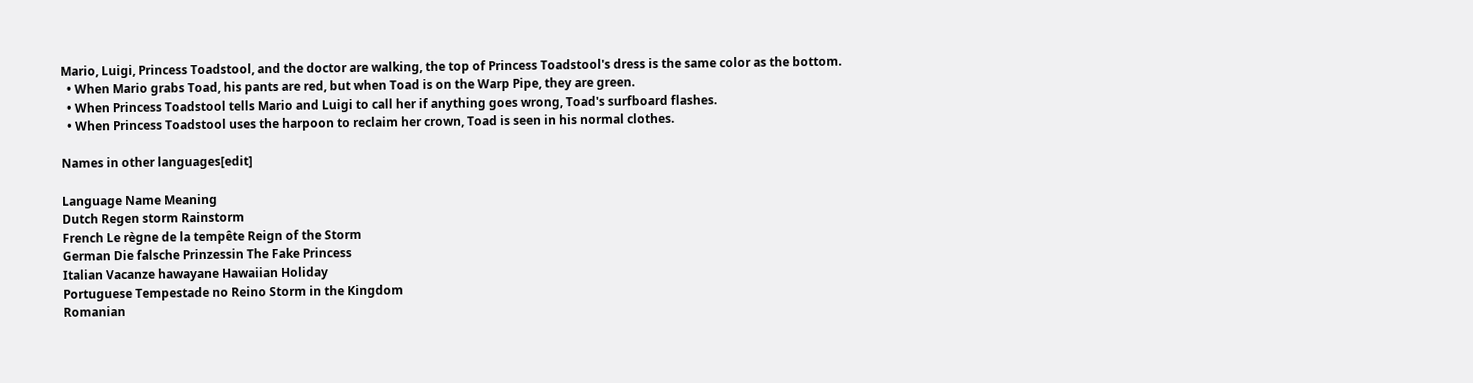Mario, Luigi, Princess Toadstool, and the doctor are walking, the top of Princess Toadstool's dress is the same color as the bottom.
  • When Mario grabs Toad, his pants are red, but when Toad is on the Warp Pipe, they are green.
  • When Princess Toadstool tells Mario and Luigi to call her if anything goes wrong, Toad's surfboard flashes.
  • When Princess Toadstool uses the harpoon to reclaim her crown, Toad is seen in his normal clothes.

Names in other languages[edit]

Language Name Meaning
Dutch Regen storm Rainstorm
French Le règne de la tempête Reign of the Storm
German Die falsche Prinzessin The Fake Princess
Italian Vacanze hawayane Hawaiian Holiday
Portuguese Tempestade no Reino Storm in the Kingdom
Romanian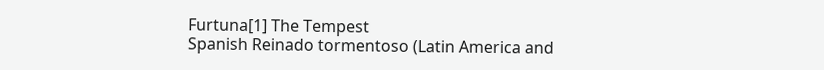Furtuna[1] The Tempest
Spanish Reinado tormentoso (Latin America and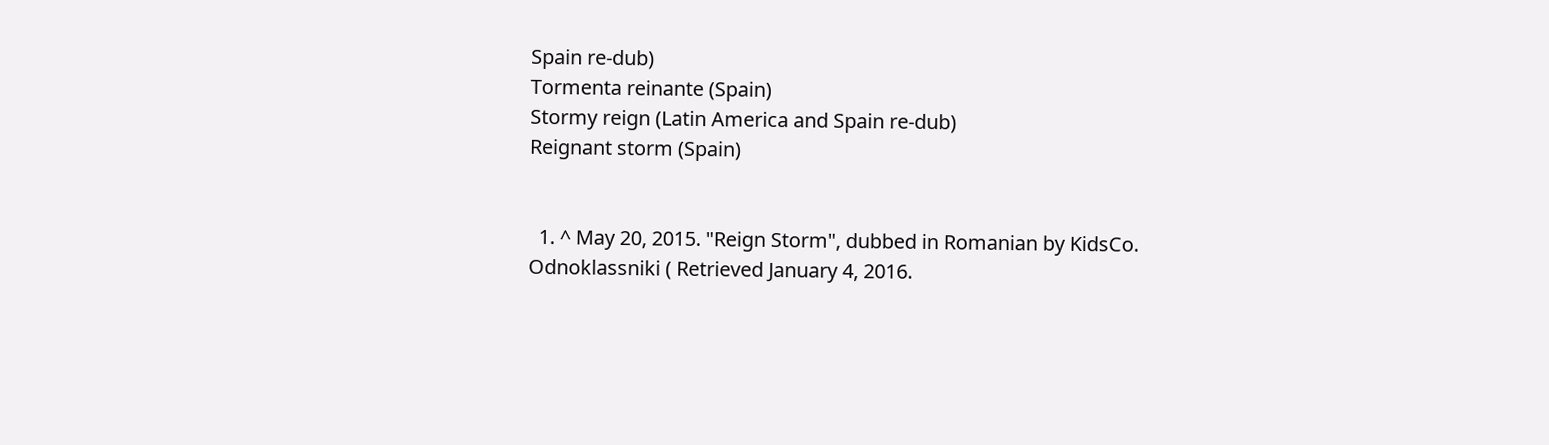Spain re-dub)
Tormenta reinante (Spain)
Stormy reign (Latin America and Spain re-dub)
Reignant storm (Spain)


  1. ^ May 20, 2015. "Reign Storm", dubbed in Romanian by KidsCo. Odnoklassniki ( Retrieved January 4, 2016.